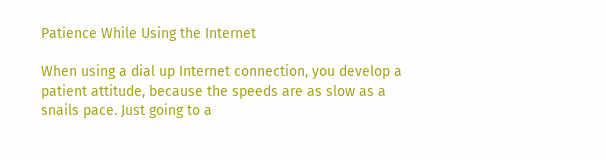Patience While Using the Internet

When using a dial up Internet connection, you develop a patient attitude, because the speeds are as slow as a snails pace. Just going to a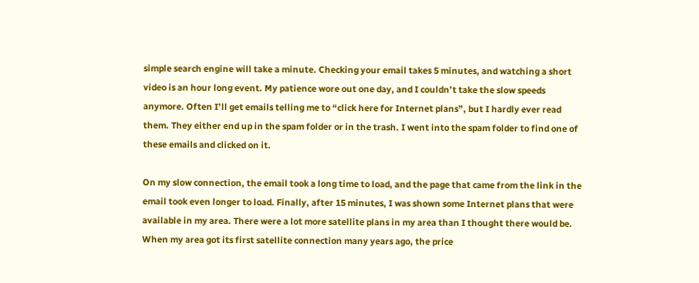simple search engine will take a minute. Checking your email takes 5 minutes, and watching a short video is an hour long event. My patience wore out one day, and I couldn’t take the slow speeds anymore. Often I’ll get emails telling me to “click here for Internet plans”, but I hardly ever read them. They either end up in the spam folder or in the trash. I went into the spam folder to find one of these emails and clicked on it.

On my slow connection, the email took a long time to load, and the page that came from the link in the email took even longer to load. Finally, after 15 minutes, I was shown some Internet plans that were available in my area. There were a lot more satellite plans in my area than I thought there would be. When my area got its first satellite connection many years ago, the price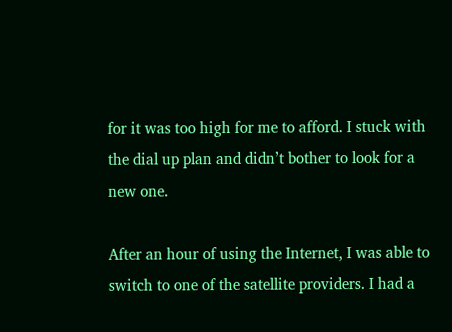for it was too high for me to afford. I stuck with the dial up plan and didn’t bother to look for a new one.

After an hour of using the Internet, I was able to switch to one of the satellite providers. I had a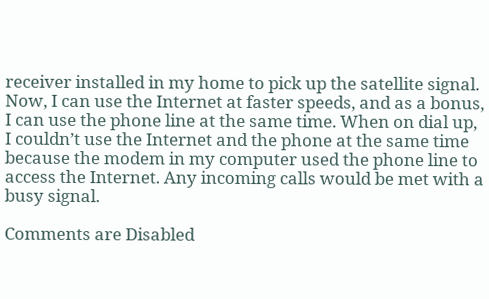receiver installed in my home to pick up the satellite signal. Now, I can use the Internet at faster speeds, and as a bonus, I can use the phone line at the same time. When on dial up, I couldn’t use the Internet and the phone at the same time because the modem in my computer used the phone line to access the Internet. Any incoming calls would be met with a busy signal.

Comments are Disabled